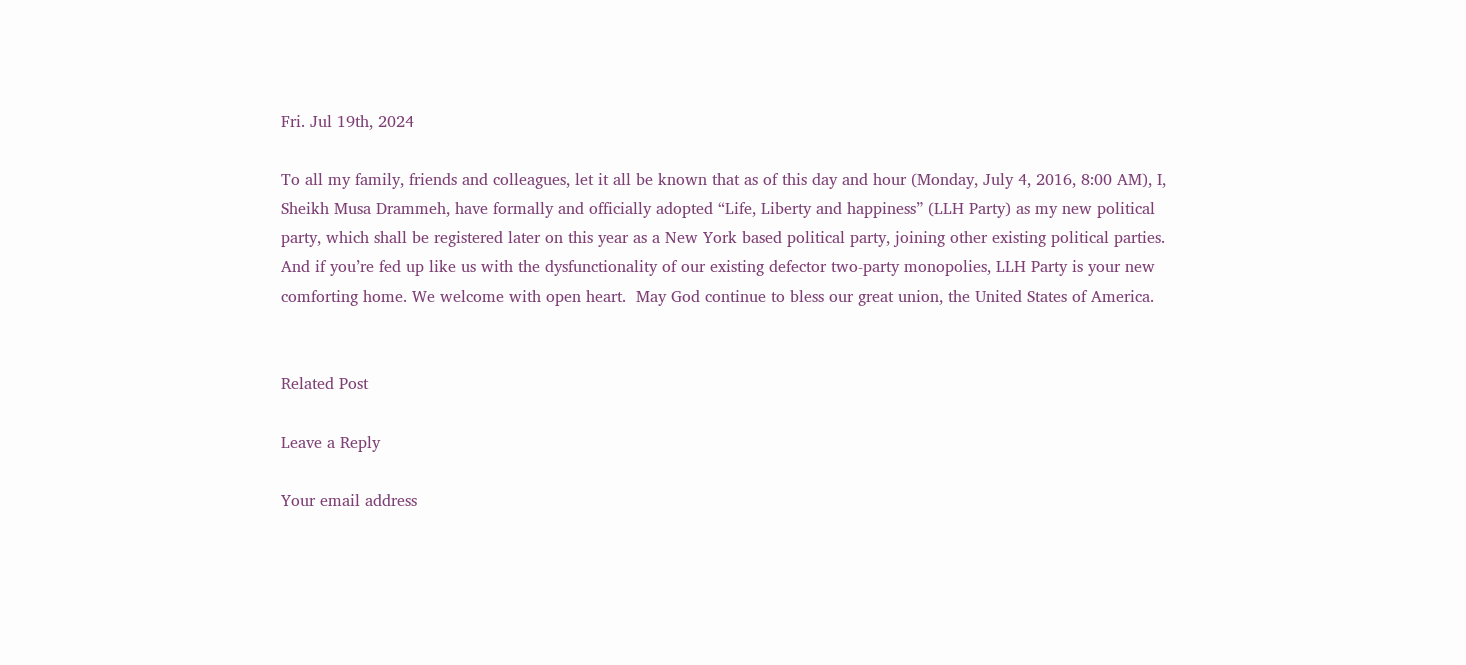Fri. Jul 19th, 2024

To all my family, friends and colleagues, let it all be known that as of this day and hour (Monday, July 4, 2016, 8:00 AM), I, Sheikh Musa Drammeh, have formally and officially adopted “Life, Liberty and happiness” (LLH Party) as my new political party, which shall be registered later on this year as a New York based political party, joining other existing political parties.  And if you’re fed up like us with the dysfunctionality of our existing defector two-party monopolies, LLH Party is your new comforting home. We welcome with open heart.  May God continue to bless our great union, the United States of America.


Related Post

Leave a Reply

Your email address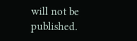will not be published.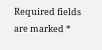Required fields are marked *